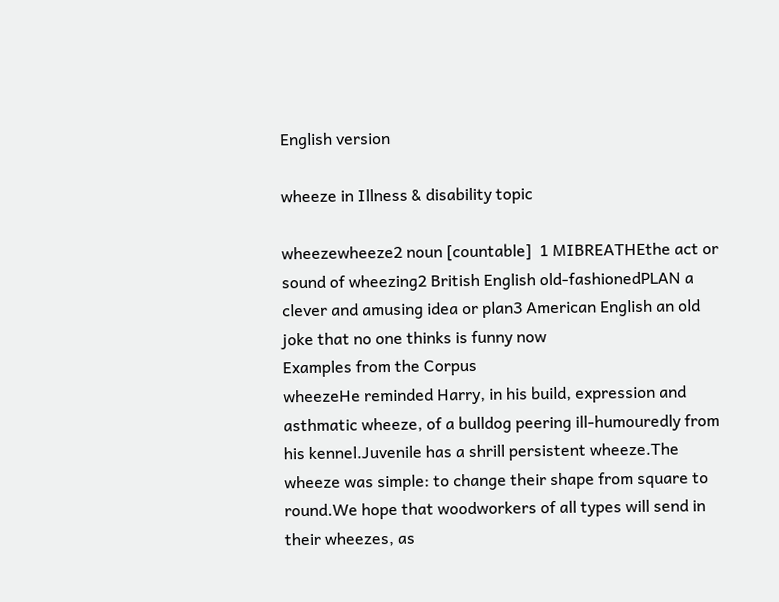English version

wheeze in Illness & disability topic

wheezewheeze2 noun [countable]  1 MIBREATHEthe act or sound of wheezing2 British English old-fashionedPLAN a clever and amusing idea or plan3 American English an old joke that no one thinks is funny now
Examples from the Corpus
wheezeHe reminded Harry, in his build, expression and asthmatic wheeze, of a bulldog peering ill-humouredly from his kennel.Juvenile has a shrill persistent wheeze.The wheeze was simple: to change their shape from square to round.We hope that woodworkers of all types will send in their wheezes, as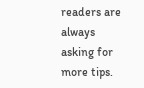readers are always asking for more tips.